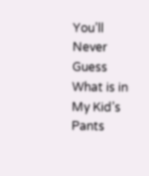You’ll Never Guess What is in My Kid’s Pants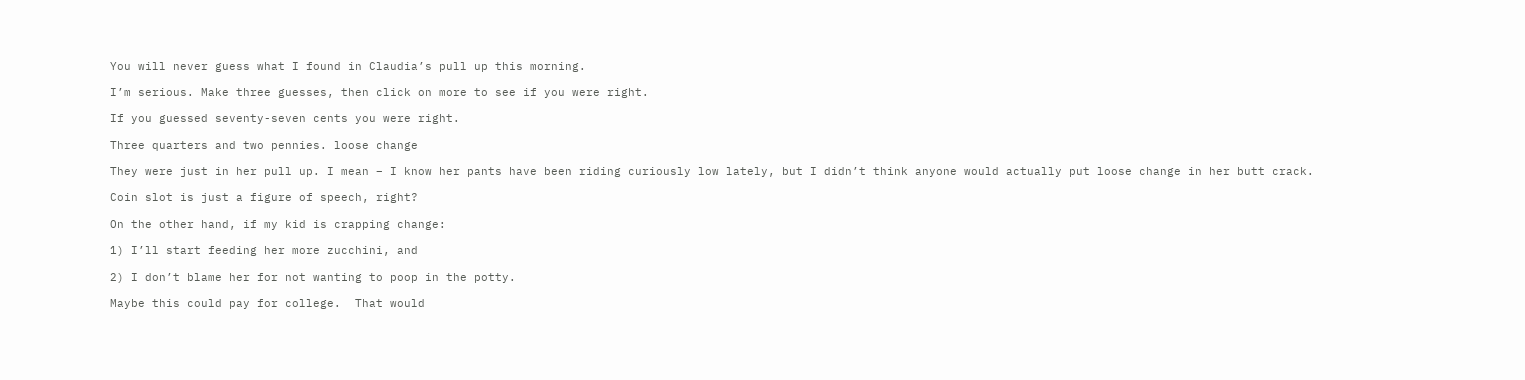You will never guess what I found in Claudia’s pull up this morning.

I’m serious. Make three guesses, then click on more to see if you were right.

If you guessed seventy-seven cents you were right.

Three quarters and two pennies. loose change

They were just in her pull up. I mean – I know her pants have been riding curiously low lately, but I didn’t think anyone would actually put loose change in her butt crack.

Coin slot is just a figure of speech, right?

On the other hand, if my kid is crapping change:

1) I’ll start feeding her more zucchini, and

2) I don’t blame her for not wanting to poop in the potty.

Maybe this could pay for college.  That would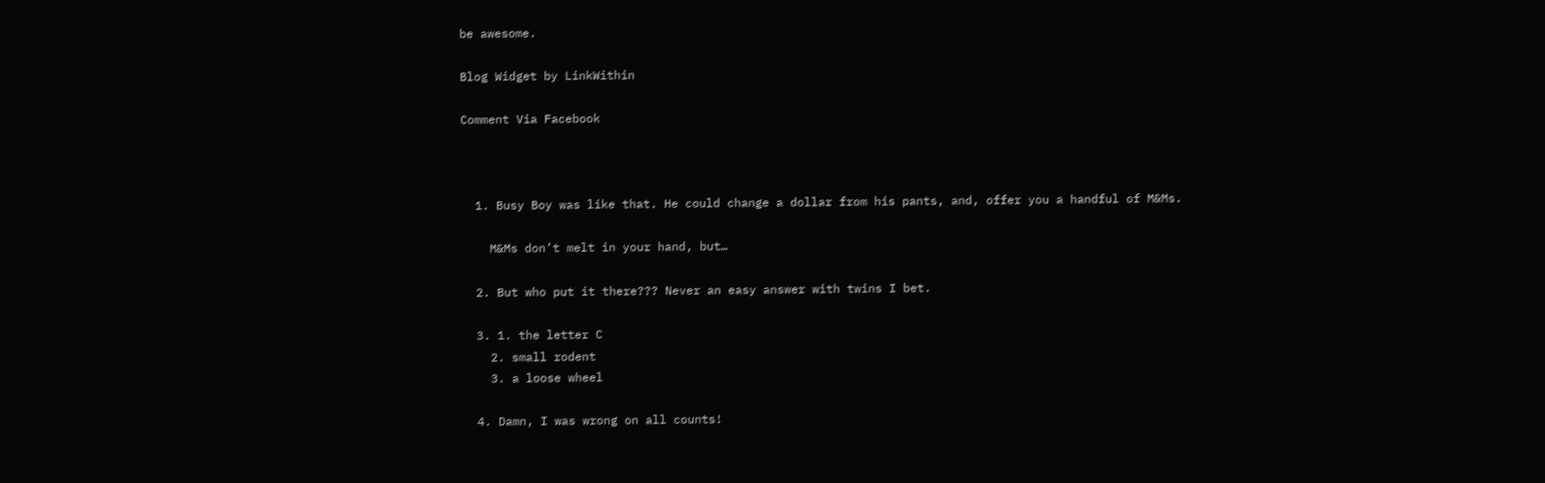be awesome.

Blog Widget by LinkWithin

Comment Via Facebook



  1. Busy Boy was like that. He could change a dollar from his pants, and, offer you a handful of M&Ms.

    M&Ms don’t melt in your hand, but…

  2. But who put it there??? Never an easy answer with twins I bet.

  3. 1. the letter C
    2. small rodent
    3. a loose wheel

  4. Damn, I was wrong on all counts!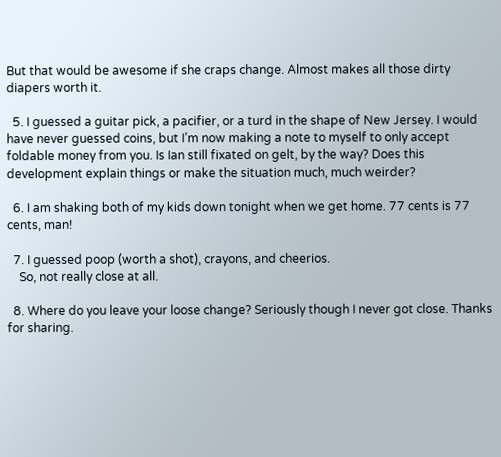But that would be awesome if she craps change. Almost makes all those dirty diapers worth it.

  5. I guessed a guitar pick, a pacifier, or a turd in the shape of New Jersey. I would have never guessed coins, but I’m now making a note to myself to only accept foldable money from you. Is Ian still fixated on gelt, by the way? Does this development explain things or make the situation much, much weirder?

  6. I am shaking both of my kids down tonight when we get home. 77 cents is 77 cents, man!

  7. I guessed poop (worth a shot), crayons, and cheerios.
    So, not really close at all.

  8. Where do you leave your loose change? Seriously though I never got close. Thanks for sharing.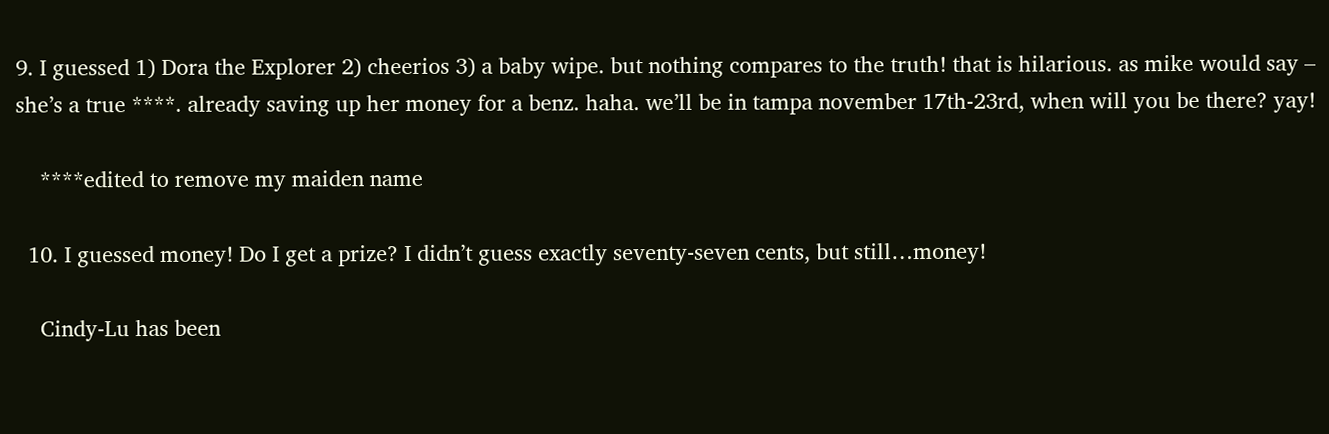9. I guessed 1) Dora the Explorer 2) cheerios 3) a baby wipe. but nothing compares to the truth! that is hilarious. as mike would say – she’s a true ****. already saving up her money for a benz. haha. we’ll be in tampa november 17th-23rd, when will you be there? yay!

    ****edited to remove my maiden name

  10. I guessed money! Do I get a prize? I didn’t guess exactly seventy-seven cents, but still…money!

    Cindy-Lu has been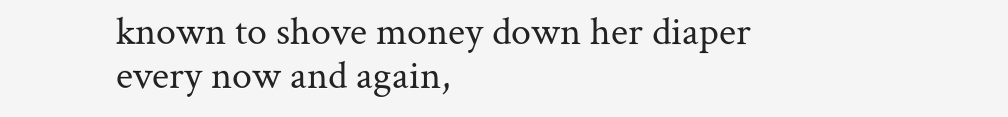known to shove money down her diaper every now and again,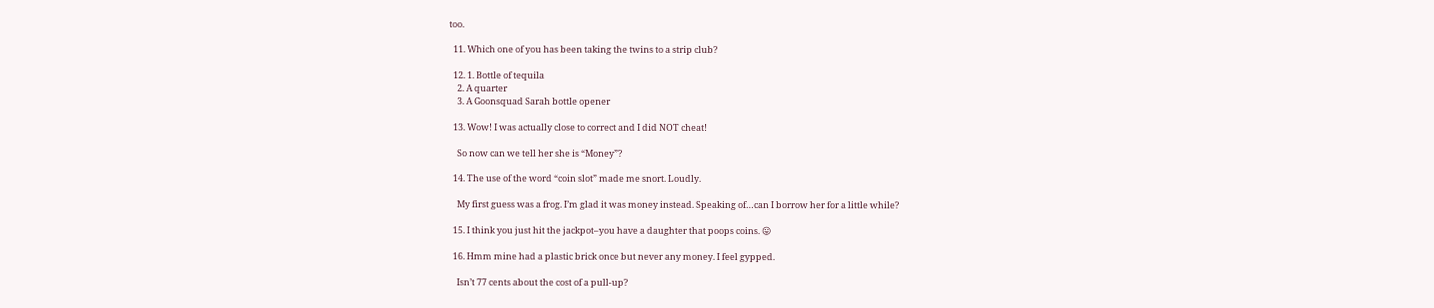too.

  11. Which one of you has been taking the twins to a strip club?

  12. 1. Bottle of tequila
    2. A quarter
    3. A Goonsquad Sarah bottle opener

  13. Wow! I was actually close to correct and I did NOT cheat!

    So now can we tell her she is “Money”?

  14. The use of the word “coin slot” made me snort. Loudly.

    My first guess was a frog. I’m glad it was money instead. Speaking of…can I borrow her for a little while?

  15. I think you just hit the jackpot–you have a daughter that poops coins. 😛

  16. Hmm mine had a plastic brick once but never any money. I feel gypped.

    Isn’t 77 cents about the cost of a pull-up?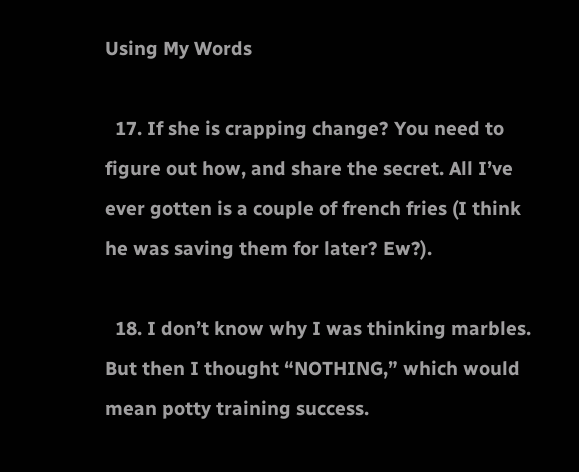Using My Words

  17. If she is crapping change? You need to figure out how, and share the secret. All I’ve ever gotten is a couple of french fries (I think he was saving them for later? Ew?).

  18. I don’t know why I was thinking marbles. But then I thought “NOTHING,” which would mean potty training success.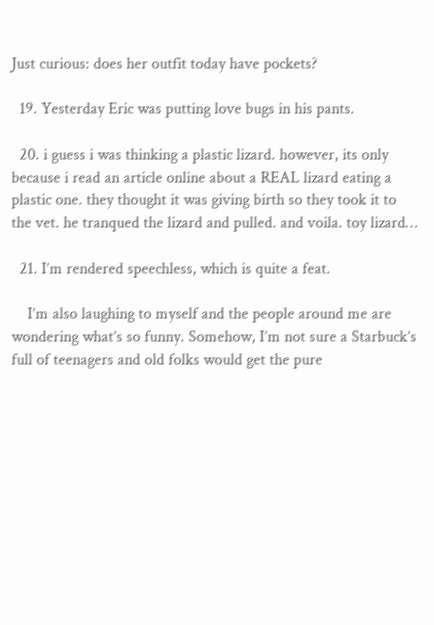Just curious: does her outfit today have pockets?

  19. Yesterday Eric was putting love bugs in his pants.

  20. i guess i was thinking a plastic lizard. however, its only because i read an article online about a REAL lizard eating a plastic one. they thought it was giving birth so they took it to the vet. he tranqued the lizard and pulled. and voila. toy lizard…

  21. I’m rendered speechless, which is quite a feat.

    I’m also laughing to myself and the people around me are wondering what’s so funny. Somehow, I’m not sure a Starbuck’s full of teenagers and old folks would get the pure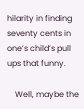hilarity in finding seventy cents in one’s child’s pull ups that funny.

    Well, maybe the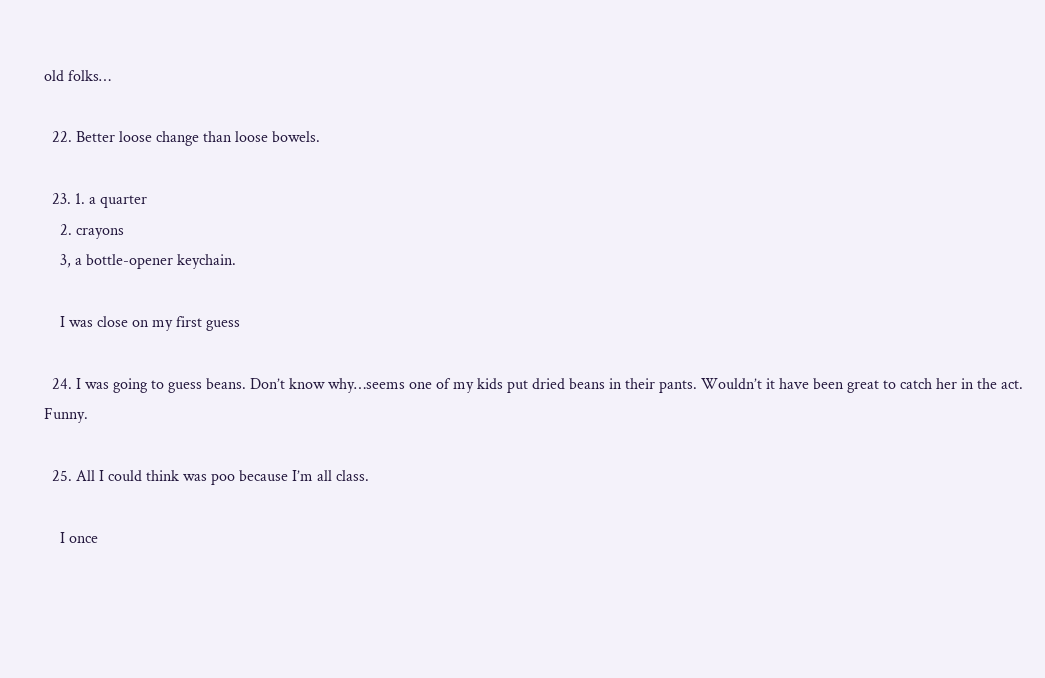old folks…

  22. Better loose change than loose bowels.

  23. 1. a quarter
    2. crayons
    3, a bottle-opener keychain.

    I was close on my first guess

  24. I was going to guess beans. Don’t know why…seems one of my kids put dried beans in their pants. Wouldn’t it have been great to catch her in the act. Funny.

  25. All I could think was poo because I’m all class.

    I once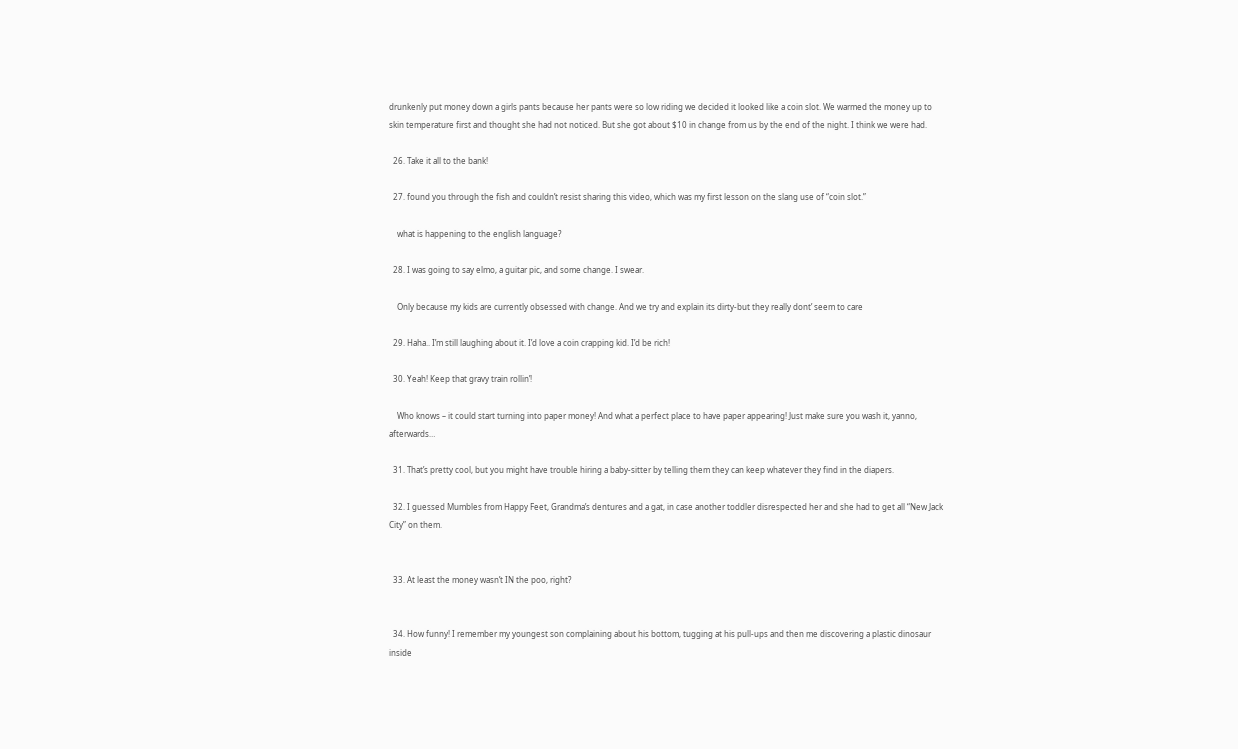drunkenly put money down a girls pants because her pants were so low riding we decided it looked like a coin slot. We warmed the money up to skin temperature first and thought she had not noticed. But she got about $10 in change from us by the end of the night. I think we were had.

  26. Take it all to the bank!

  27. found you through the fish and couldn’t resist sharing this video, which was my first lesson on the slang use of “coin slot.”

    what is happening to the english language?

  28. I was going to say elmo, a guitar pic, and some change. I swear.

    Only because my kids are currently obsessed with change. And we try and explain its dirty-but they really dont’ seem to care

  29. Haha.. I’m still laughing about it. I’d love a coin crapping kid. I’d be rich!

  30. Yeah! Keep that gravy train rollin’!

    Who knows – it could start turning into paper money! And what a perfect place to have paper appearing! Just make sure you wash it, yanno, afterwards…

  31. That’s pretty cool, but you might have trouble hiring a baby-sitter by telling them they can keep whatever they find in the diapers.

  32. I guessed Mumbles from Happy Feet, Grandma’s dentures and a gat, in case another toddler disrespected her and she had to get all “New Jack City” on them.


  33. At least the money wasn’t IN the poo, right?


  34. How funny! I remember my youngest son complaining about his bottom, tugging at his pull-ups and then me discovering a plastic dinosaur inside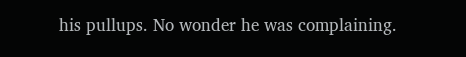his pullups. No wonder he was complaining.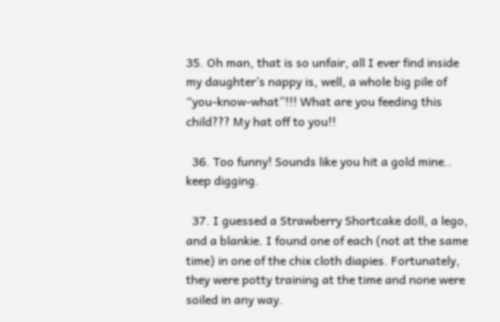35. Oh man, that is so unfair, all I ever find inside my daughter’s nappy is, well, a whole big pile of “you-know-what”!!! What are you feeding this child??? My hat off to you!!

  36. Too funny! Sounds like you hit a gold mine.. keep digging.

  37. I guessed a Strawberry Shortcake doll, a lego, and a blankie. I found one of each (not at the same time) in one of the chix cloth diapies. Fortunately, they were potty training at the time and none were soiled in any way.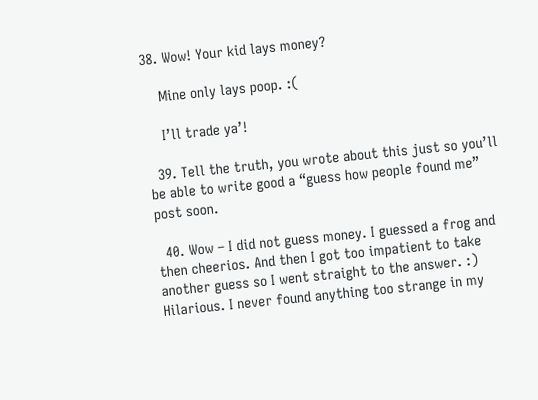38. Wow! Your kid lays money?

    Mine only lays poop. :(

    I’ll trade ya’!

  39. Tell the truth, you wrote about this just so you’ll be able to write good a “guess how people found me” post soon.

  40. Wow – I did not guess money. I guessed a frog and then cheerios. And then I got too impatient to take another guess so I went straight to the answer. :) Hilarious. I never found anything too strange in my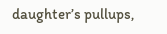daughter’s pullups,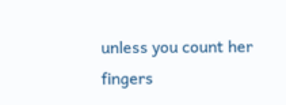unless you count her fingers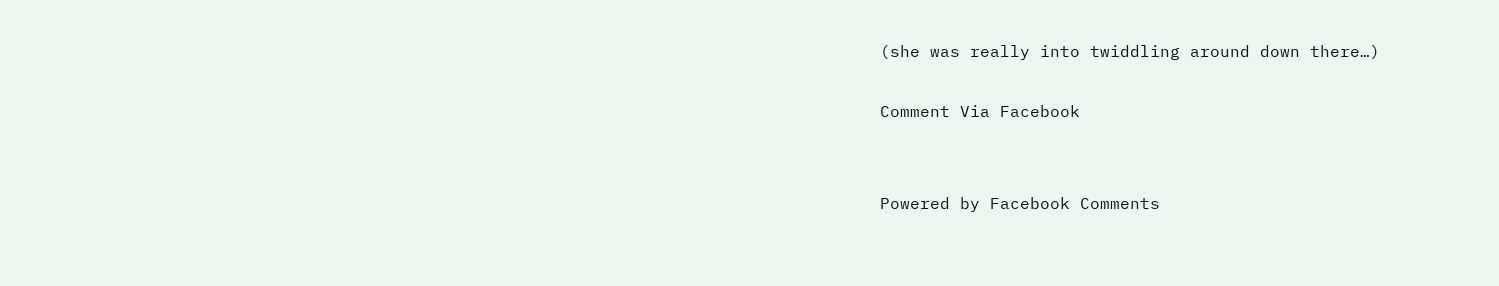(she was really into twiddling around down there…)

Comment Via Facebook


Powered by Facebook Comments